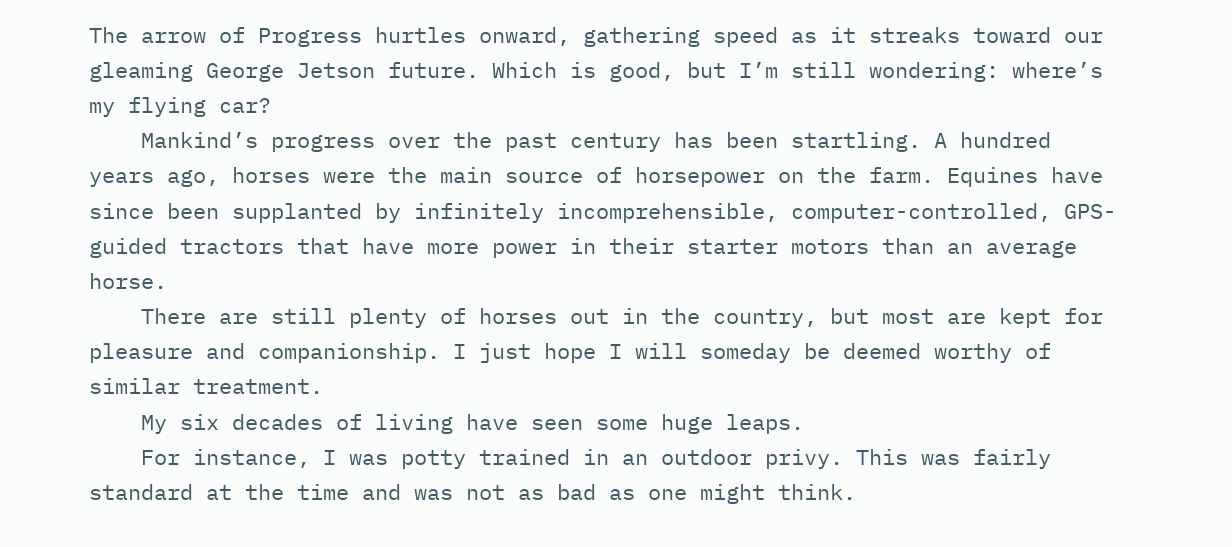The arrow of Progress hurtles onward, gathering speed as it streaks toward our gleaming George Jetson future. Which is good, but I’m still wondering: where’s my flying car?
    Mankind’s progress over the past century has been startling. A hundred years ago, horses were the main source of horsepower on the farm. Equines have since been supplanted by infinitely incomprehensible, computer-controlled, GPS-guided tractors that have more power in their starter motors than an average horse.
    There are still plenty of horses out in the country, but most are kept for pleasure and companionship. I just hope I will someday be deemed worthy of similar treatment.
    My six decades of living have seen some huge leaps.
    For instance, I was potty trained in an outdoor privy. This was fairly standard at the time and was not as bad as one might think.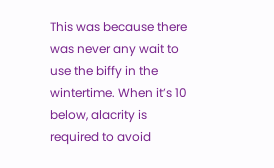This was because there was never any wait to use the biffy in the wintertime. When it’s 10 below, alacrity is required to avoid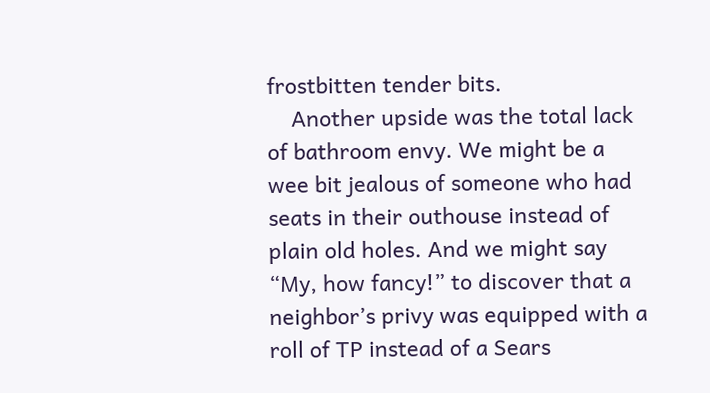frostbitten tender bits.
    Another upside was the total lack of bathroom envy. We might be a wee bit jealous of someone who had seats in their outhouse instead of plain old holes. And we might say “My, how fancy!” to discover that a neighbor’s privy was equipped with a roll of TP instead of a Sears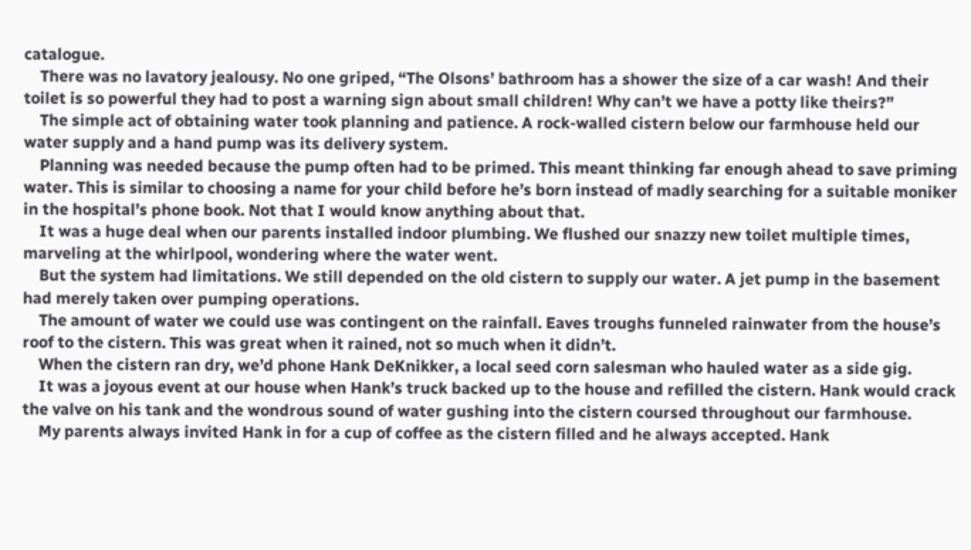catalogue.
    There was no lavatory jealousy. No one griped, “The Olsons’ bathroom has a shower the size of a car wash! And their toilet is so powerful they had to post a warning sign about small children! Why can’t we have a potty like theirs?”
    The simple act of obtaining water took planning and patience. A rock-walled cistern below our farmhouse held our water supply and a hand pump was its delivery system.
    Planning was needed because the pump often had to be primed. This meant thinking far enough ahead to save priming water. This is similar to choosing a name for your child before he’s born instead of madly searching for a suitable moniker in the hospital’s phone book. Not that I would know anything about that.
    It was a huge deal when our parents installed indoor plumbing. We flushed our snazzy new toilet multiple times, marveling at the whirlpool, wondering where the water went.
    But the system had limitations. We still depended on the old cistern to supply our water. A jet pump in the basement had merely taken over pumping operations.
    The amount of water we could use was contingent on the rainfall. Eaves troughs funneled rainwater from the house’s roof to the cistern. This was great when it rained, not so much when it didn’t.
    When the cistern ran dry, we’d phone Hank DeKnikker, a local seed corn salesman who hauled water as a side gig.
    It was a joyous event at our house when Hank’s truck backed up to the house and refilled the cistern. Hank would crack the valve on his tank and the wondrous sound of water gushing into the cistern coursed throughout our farmhouse.
    My parents always invited Hank in for a cup of coffee as the cistern filled and he always accepted. Hank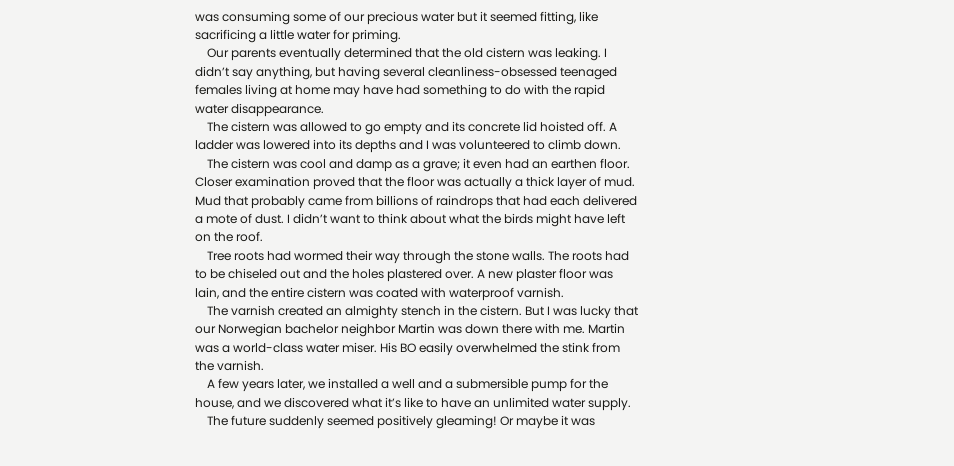was consuming some of our precious water but it seemed fitting, like sacrificing a little water for priming.
    Our parents eventually determined that the old cistern was leaking. I didn’t say anything, but having several cleanliness-obsessed teenaged females living at home may have had something to do with the rapid water disappearance.
    The cistern was allowed to go empty and its concrete lid hoisted off. A ladder was lowered into its depths and I was volunteered to climb down.
    The cistern was cool and damp as a grave; it even had an earthen floor. Closer examination proved that the floor was actually a thick layer of mud. Mud that probably came from billions of raindrops that had each delivered a mote of dust. I didn’t want to think about what the birds might have left on the roof.
    Tree roots had wormed their way through the stone walls. The roots had to be chiseled out and the holes plastered over. A new plaster floor was lain, and the entire cistern was coated with waterproof varnish.
    The varnish created an almighty stench in the cistern. But I was lucky that our Norwegian bachelor neighbor Martin was down there with me. Martin was a world-class water miser. His BO easily overwhelmed the stink from the varnish.
    A few years later, we installed a well and a submersible pump for the house, and we discovered what it’s like to have an unlimited water supply.
    The future suddenly seemed positively gleaming! Or maybe it was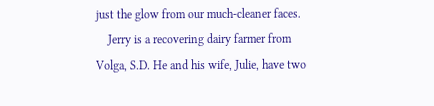just the glow from our much-cleaner faces.
    Jerry is a recovering dairy farmer from Volga, S.D. He and his wife, Julie, have two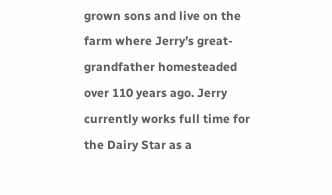grown sons and live on the farm where Jerry’s great-grandfather homesteaded over 110 years ago. Jerry currently works full time for the Dairy Star as a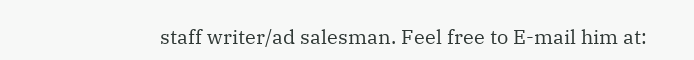staff writer/ad salesman. Feel free to E-mail him at: